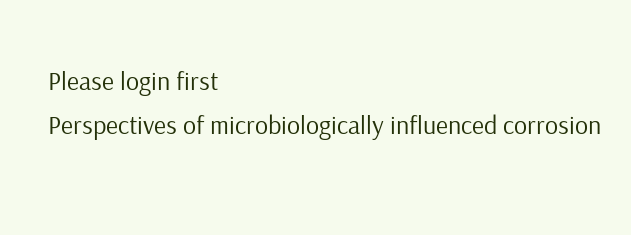Please login first
Perspectives of microbiologically influenced corrosion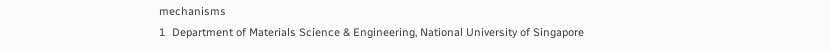mechanisms
1  Department of Materials Science & Engineering, National University of Singapore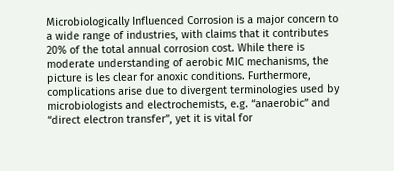Microbiologically Influenced Corrosion is a major concern to a wide range of industries, with claims that it contributes 20% of the total annual corrosion cost. While there is moderate understanding of aerobic MIC mechanisms, the picture is les clear for anoxic conditions. Furthermore, complications arise due to divergent terminologies used by microbiologists and electrochemists, e.g. “anaerobic” and “direct electron transfer”, yet it is vital for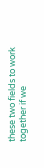these two fields to work together if we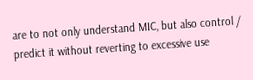are to not only understand MIC, but also control / predict it without reverting to excessive use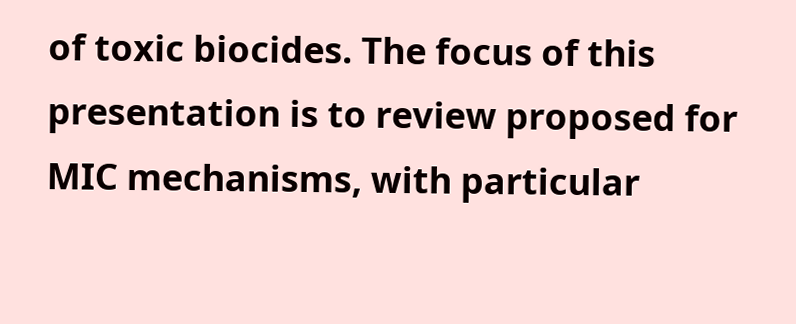of toxic biocides. The focus of this presentation is to review proposed for MIC mechanisms, with particular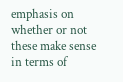emphasis on whether or not these make sense in terms of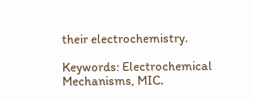their electrochemistry.

Keywords: Electrochemical Mechanisms, MIC.